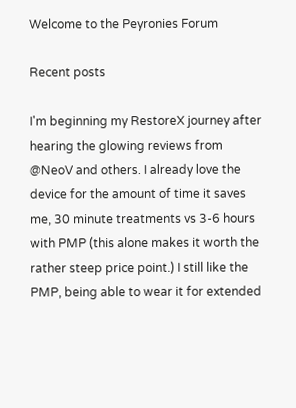Welcome to the Peyronies Forum

Recent posts

I'm beginning my RestoreX journey after hearing the glowing reviews from @NeoV and others. I already love the device for the amount of time it saves me, 30 minute treatments vs 3-6 hours with PMP (this alone makes it worth the rather steep price point.) I still like the PMP, being able to wear it for extended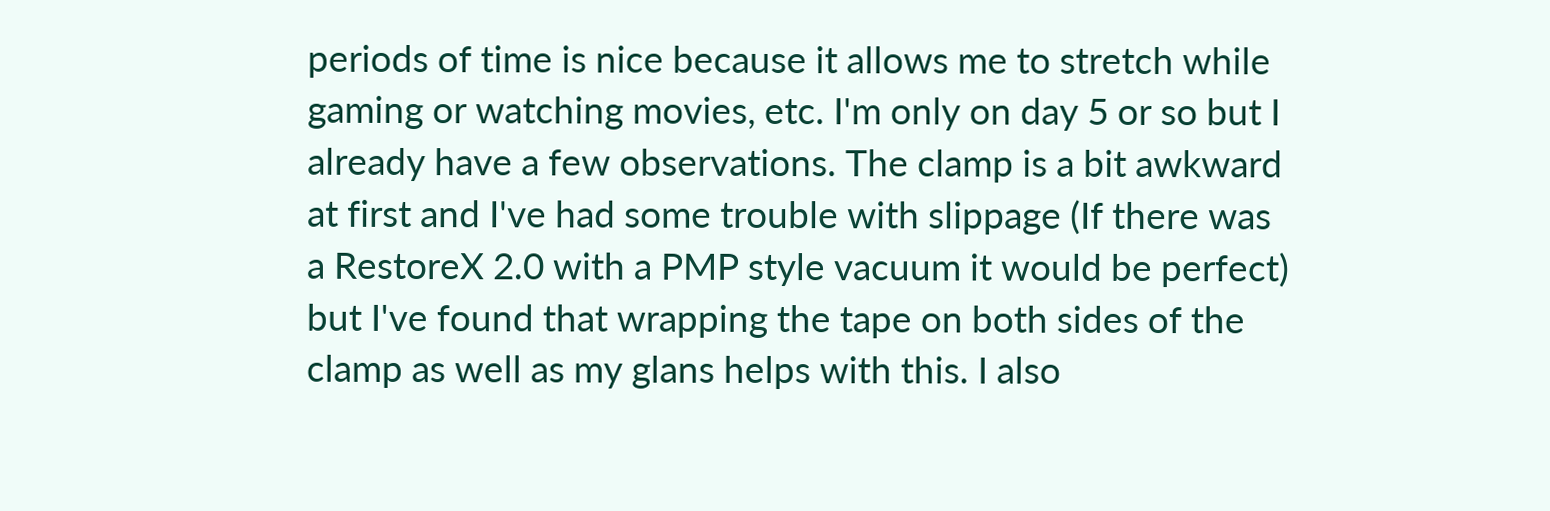periods of time is nice because it allows me to stretch while gaming or watching movies, etc. I'm only on day 5 or so but I already have a few observations. The clamp is a bit awkward at first and I've had some trouble with slippage (If there was a RestoreX 2.0 with a PMP style vacuum it would be perfect) but I've found that wrapping the tape on both sides of the clamp as well as my glans helps with this. I also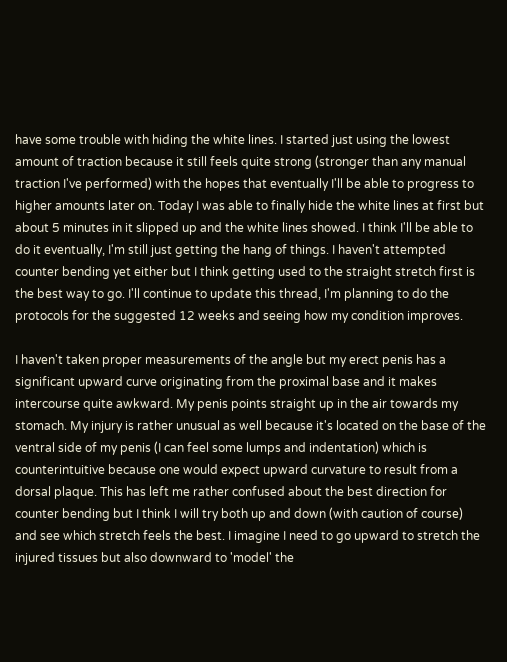have some trouble with hiding the white lines. I started just using the lowest amount of traction because it still feels quite strong (stronger than any manual traction I've performed) with the hopes that eventually I'll be able to progress to higher amounts later on. Today I was able to finally hide the white lines at first but about 5 minutes in it slipped up and the white lines showed. I think I'll be able to do it eventually, I'm still just getting the hang of things. I haven't attempted counter bending yet either but I think getting used to the straight stretch first is the best way to go. I'll continue to update this thread, I'm planning to do the protocols for the suggested 12 weeks and seeing how my condition improves.

I haven't taken proper measurements of the angle but my erect penis has a significant upward curve originating from the proximal base and it makes intercourse quite awkward. My penis points straight up in the air towards my stomach. My injury is rather unusual as well because it's located on the base of the ventral side of my penis (I can feel some lumps and indentation) which is counterintuitive because one would expect upward curvature to result from a dorsal plaque. This has left me rather confused about the best direction for counter bending but I think I will try both up and down (with caution of course) and see which stretch feels the best. I imagine I need to go upward to stretch the injured tissues but also downward to 'model' the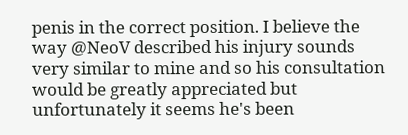penis in the correct position. I believe the way @NeoV described his injury sounds very similar to mine and so his consultation would be greatly appreciated but unfortunately it seems he's been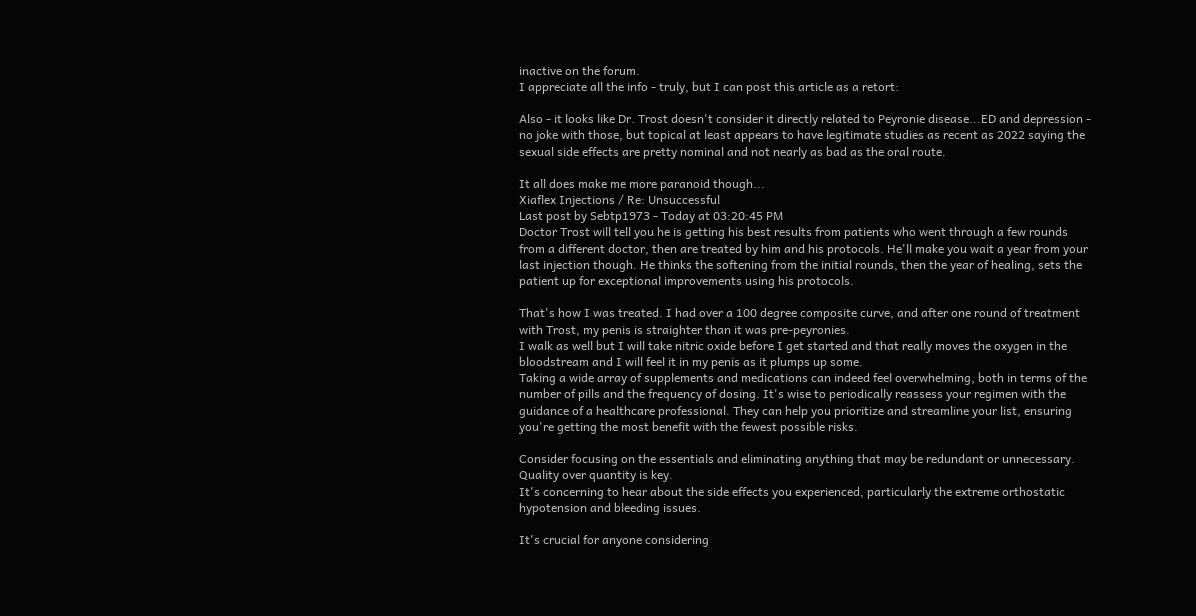inactive on the forum.
I appreciate all the info - truly, but I can post this article as a retort:

Also - it looks like Dr. Trost doesn't consider it directly related to Peyronie disease...ED and depression - no joke with those, but topical at least appears to have legitimate studies as recent as 2022 saying the sexual side effects are pretty nominal and not nearly as bad as the oral route.

It all does make me more paranoid though...
Xiaflex Injections / Re: Unsuccessful
Last post by Sebtp1973 - Today at 03:20:45 PM
Doctor Trost will tell you he is getting his best results from patients who went through a few rounds from a different doctor, then are treated by him and his protocols. He'll make you wait a year from your last injection though. He thinks the softening from the initial rounds, then the year of healing, sets the patient up for exceptional improvements using his protocols.

That's how I was treated. I had over a 100 degree composite curve, and after one round of treatment with Trost, my penis is straighter than it was pre-peyronies.
I walk as well but I will take nitric oxide before I get started and that really moves the oxygen in the bloodstream and I will feel it in my penis as it plumps up some.
Taking a wide array of supplements and medications can indeed feel overwhelming, both in terms of the number of pills and the frequency of dosing. It's wise to periodically reassess your regimen with the guidance of a healthcare professional. They can help you prioritize and streamline your list, ensuring you're getting the most benefit with the fewest possible risks.

Consider focusing on the essentials and eliminating anything that may be redundant or unnecessary. Quality over quantity is key.
It's concerning to hear about the side effects you experienced, particularly the extreme orthostatic hypotension and bleeding issues.

It's crucial for anyone considering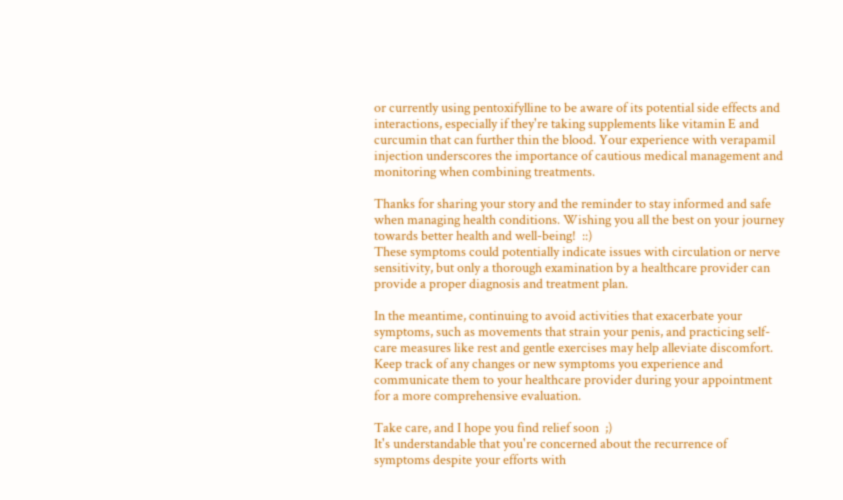or currently using pentoxifylline to be aware of its potential side effects and interactions, especially if they're taking supplements like vitamin E and curcumin that can further thin the blood. Your experience with verapamil injection underscores the importance of cautious medical management and monitoring when combining treatments.

Thanks for sharing your story and the reminder to stay informed and safe when managing health conditions. Wishing you all the best on your journey towards better health and well-being!  ::)
These symptoms could potentially indicate issues with circulation or nerve sensitivity, but only a thorough examination by a healthcare provider can provide a proper diagnosis and treatment plan.

In the meantime, continuing to avoid activities that exacerbate your symptoms, such as movements that strain your penis, and practicing self-care measures like rest and gentle exercises may help alleviate discomfort. Keep track of any changes or new symptoms you experience and communicate them to your healthcare provider during your appointment for a more comprehensive evaluation.

Take care, and I hope you find relief soon  ;)
It's understandable that you're concerned about the recurrence of symptoms despite your efforts with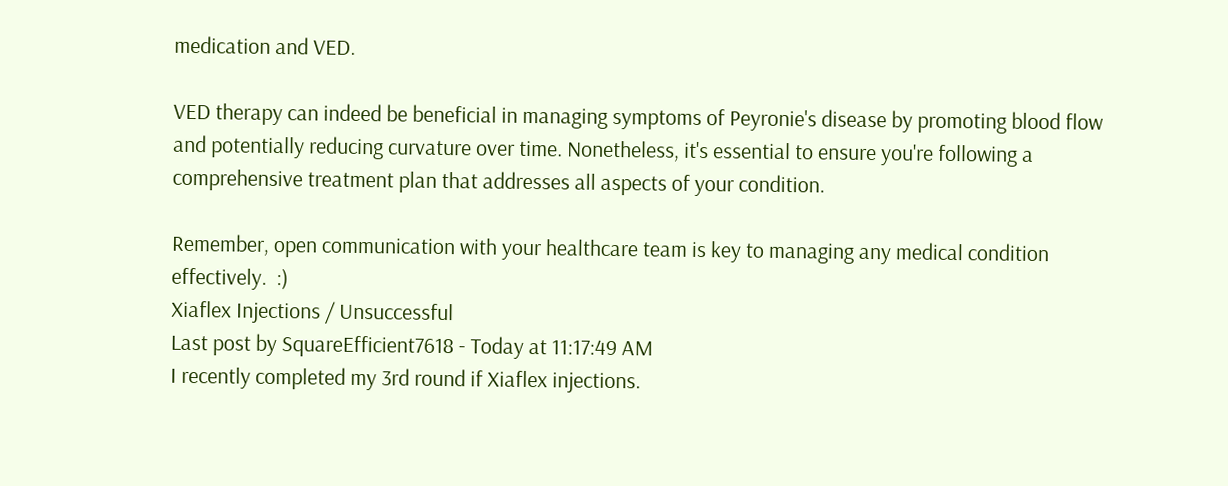medication and VED.

VED therapy can indeed be beneficial in managing symptoms of Peyronie's disease by promoting blood flow and potentially reducing curvature over time. Nonetheless, it's essential to ensure you're following a comprehensive treatment plan that addresses all aspects of your condition.

Remember, open communication with your healthcare team is key to managing any medical condition effectively.  :)
Xiaflex Injections / Unsuccessful
Last post by SquareEfficient7618 - Today at 11:17:49 AM
I recently completed my 3rd round if Xiaflex injections.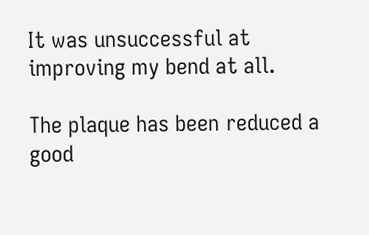It was unsuccessful at improving my bend at all.

The plaque has been reduced a good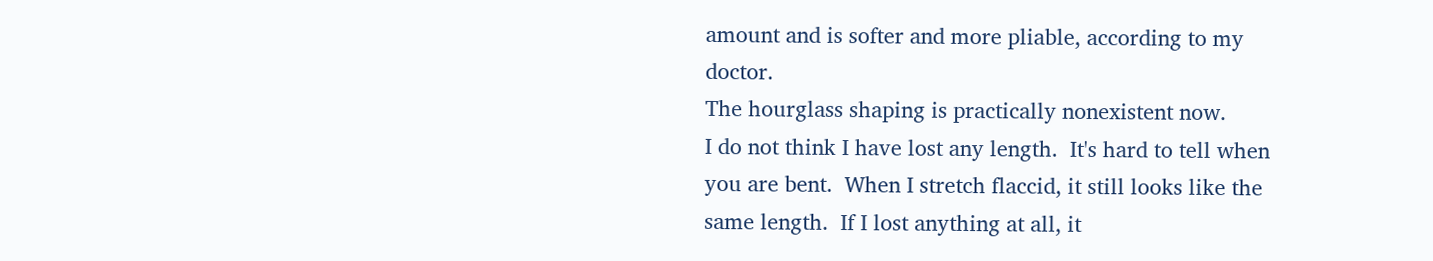amount and is softer and more pliable, according to my doctor.
The hourglass shaping is practically nonexistent now.
I do not think I have lost any length.  It's hard to tell when you are bent.  When I stretch flaccid, it still looks like the same length.  If I lost anything at all, it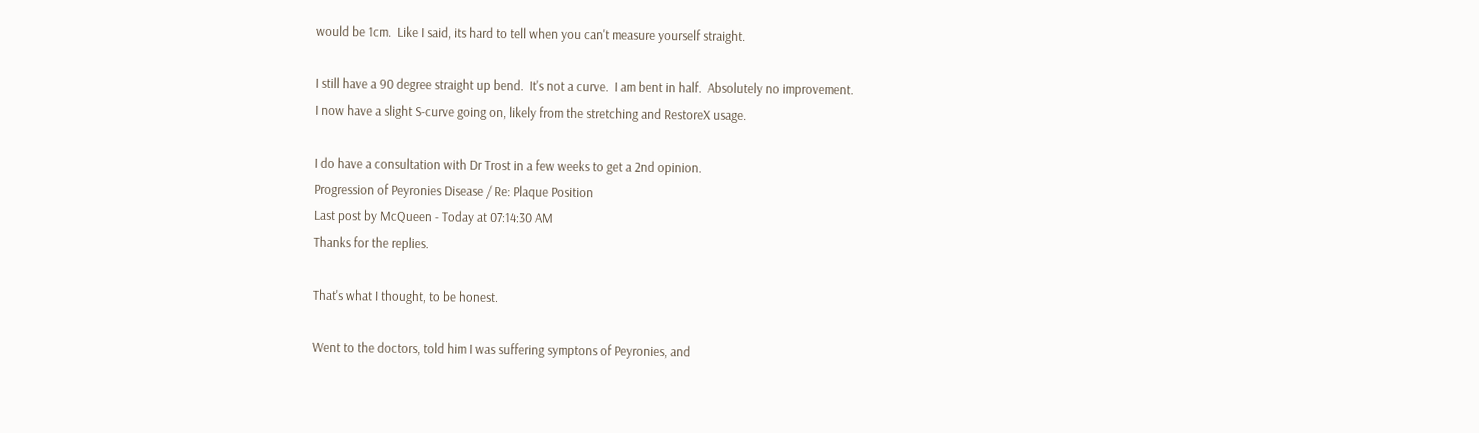would be 1cm.  Like I said, its hard to tell when you can't measure yourself straight.

I still have a 90 degree straight up bend.  It's not a curve.  I am bent in half.  Absolutely no improvement.
I now have a slight S-curve going on, likely from the stretching and RestoreX usage.

I do have a consultation with Dr Trost in a few weeks to get a 2nd opinion.
Progression of Peyronies Disease / Re: Plaque Position
Last post by McQueen - Today at 07:14:30 AM
Thanks for the replies.

That's what I thought, to be honest.

Went to the doctors, told him I was suffering symptons of Peyronies, and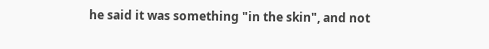he said it was something "in the skin", and not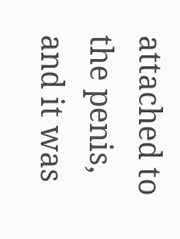attached to the penis, and it was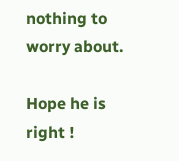nothing to worry about.

Hope he is right !